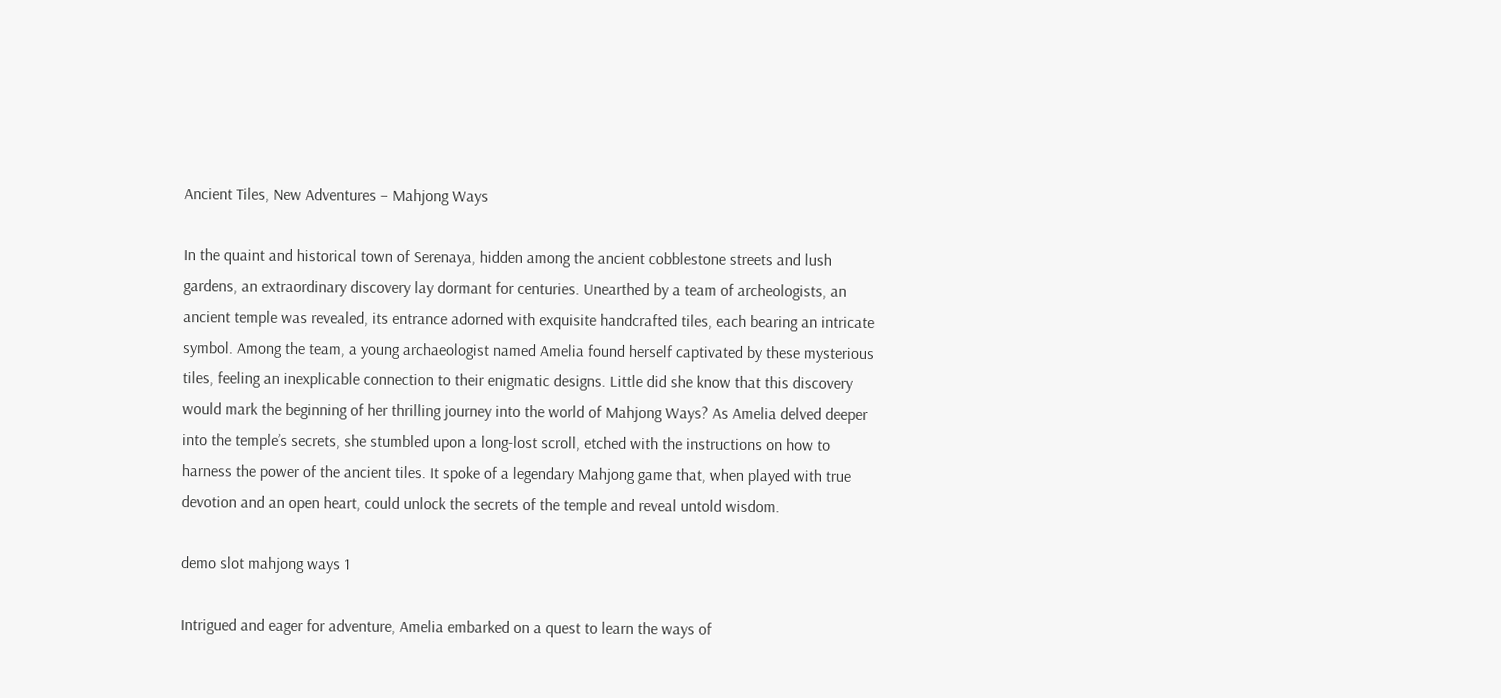Ancient Tiles, New Adventures – Mahjong Ways

In the quaint and historical town of Serenaya, hidden among the ancient cobblestone streets and lush gardens, an extraordinary discovery lay dormant for centuries. Unearthed by a team of archeologists, an ancient temple was revealed, its entrance adorned with exquisite handcrafted tiles, each bearing an intricate symbol. Among the team, a young archaeologist named Amelia found herself captivated by these mysterious tiles, feeling an inexplicable connection to their enigmatic designs. Little did she know that this discovery would mark the beginning of her thrilling journey into the world of Mahjong Ways? As Amelia delved deeper into the temple’s secrets, she stumbled upon a long-lost scroll, etched with the instructions on how to harness the power of the ancient tiles. It spoke of a legendary Mahjong game that, when played with true devotion and an open heart, could unlock the secrets of the temple and reveal untold wisdom.

demo slot mahjong ways 1

Intrigued and eager for adventure, Amelia embarked on a quest to learn the ways of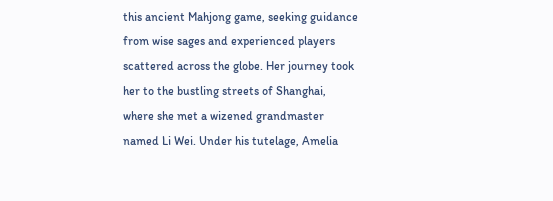this ancient Mahjong game, seeking guidance from wise sages and experienced players scattered across the globe. Her journey took her to the bustling streets of Shanghai, where she met a wizened grandmaster named Li Wei. Under his tutelage, Amelia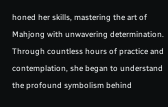honed her skills, mastering the art of Mahjong with unwavering determination. Through countless hours of practice and contemplation, she began to understand the profound symbolism behind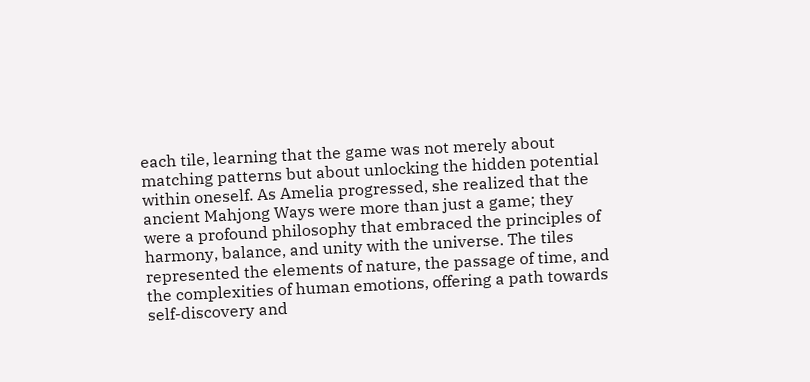each tile, learning that the game was not merely about matching patterns but about unlocking the hidden potential within oneself. As Amelia progressed, she realized that the ancient Mahjong Ways were more than just a game; they were a profound philosophy that embraced the principles of harmony, balance, and unity with the universe. The tiles represented the elements of nature, the passage of time, and the complexities of human emotions, offering a path towards self-discovery and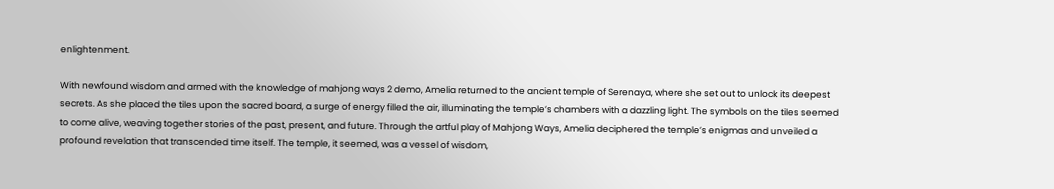enlightenment.

With newfound wisdom and armed with the knowledge of mahjong ways 2 demo, Amelia returned to the ancient temple of Serenaya, where she set out to unlock its deepest secrets. As she placed the tiles upon the sacred board, a surge of energy filled the air, illuminating the temple’s chambers with a dazzling light. The symbols on the tiles seemed to come alive, weaving together stories of the past, present, and future. Through the artful play of Mahjong Ways, Amelia deciphered the temple’s enigmas and unveiled a profound revelation that transcended time itself. The temple, it seemed, was a vessel of wisdom,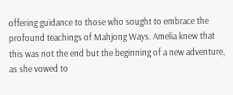offering guidance to those who sought to embrace the profound teachings of Mahjong Ways. Amelia knew that this was not the end but the beginning of a new adventure, as she vowed to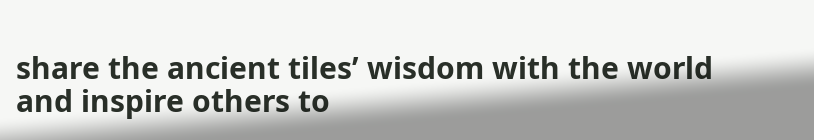share the ancient tiles’ wisdom with the world and inspire others to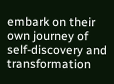embark on their own journey of self-discovery and transformation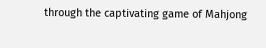through the captivating game of Mahjong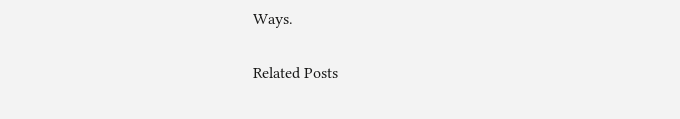Ways.

Related Posts